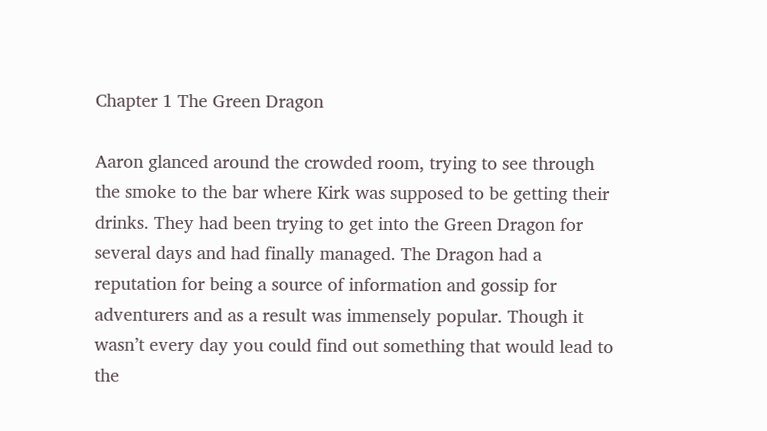Chapter 1 The Green Dragon

Aaron glanced around the crowded room, trying to see through the smoke to the bar where Kirk was supposed to be getting their drinks. They had been trying to get into the Green Dragon for several days and had finally managed. The Dragon had a reputation for being a source of information and gossip for adventurers and as a result was immensely popular. Though it wasn’t every day you could find out something that would lead to the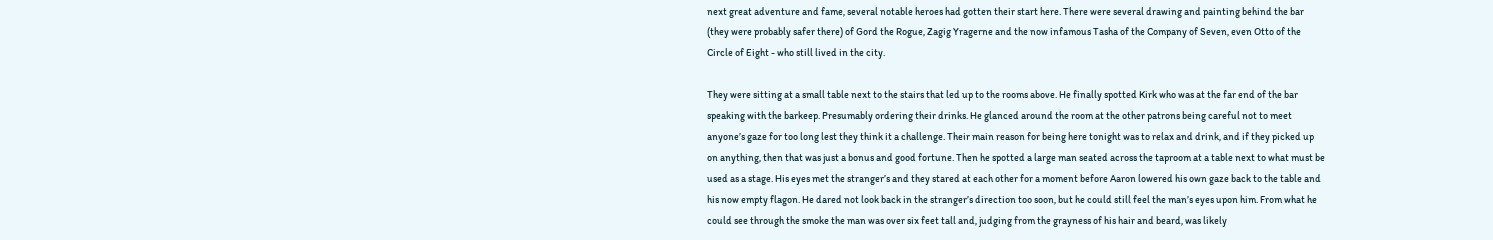next great adventure and fame, several notable heroes had gotten their start here. There were several drawing and painting behind the bar (they were probably safer there) of Gord the Rogue, Zagig Yragerne and the now infamous Tasha of the Company of Seven, even Otto of the Circle of Eight - who still lived in the city.

They were sitting at a small table next to the stairs that led up to the rooms above. He finally spotted Kirk who was at the far end of the bar speaking with the barkeep. Presumably ordering their drinks. He glanced around the room at the other patrons being careful not to meet anyone’s gaze for too long lest they think it a challenge. Their main reason for being here tonight was to relax and drink, and if they picked up on anything, then that was just a bonus and good fortune. Then he spotted a large man seated across the taproom at a table next to what must be used as a stage. His eyes met the stranger’s and they stared at each other for a moment before Aaron lowered his own gaze back to the table and his now empty flagon. He dared not look back in the stranger’s direction too soon, but he could still feel the man’s eyes upon him. From what he could see through the smoke the man was over six feet tall and, judging from the grayness of his hair and beard, was likely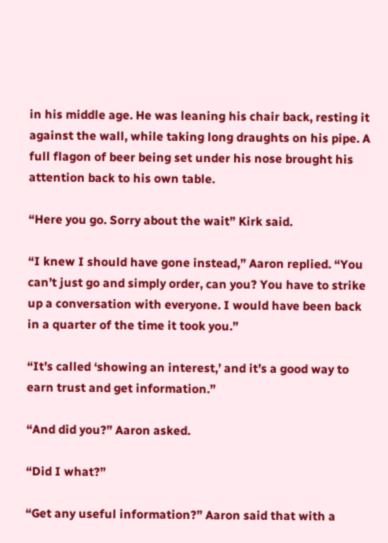in his middle age. He was leaning his chair back, resting it against the wall, while taking long draughts on his pipe. A full flagon of beer being set under his nose brought his attention back to his own table.

“Here you go. Sorry about the wait” Kirk said.

“I knew I should have gone instead,” Aaron replied. “You can’t just go and simply order, can you? You have to strike up a conversation with everyone. I would have been back in a quarter of the time it took you.”

“It’s called ‘showing an interest,’ and it’s a good way to earn trust and get information.”

“And did you?” Aaron asked.

“Did I what?”

“Get any useful information?” Aaron said that with a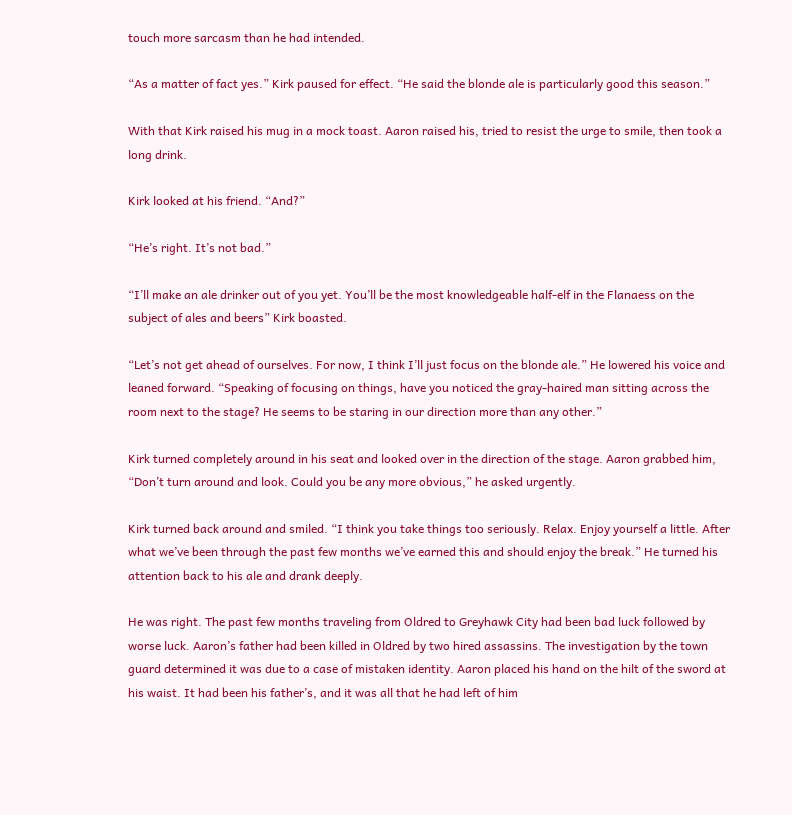touch more sarcasm than he had intended.

“As a matter of fact yes.” Kirk paused for effect. “He said the blonde ale is particularly good this season.”

With that Kirk raised his mug in a mock toast. Aaron raised his, tried to resist the urge to smile, then took a long drink.

Kirk looked at his friend. “And?”

“He’s right. It’s not bad.”

“I’ll make an ale drinker out of you yet. You’ll be the most knowledgeable half-elf in the Flanaess on the subject of ales and beers” Kirk boasted.

“Let’s not get ahead of ourselves. For now, I think I’ll just focus on the blonde ale.” He lowered his voice and leaned forward. “Speaking of focusing on things, have you noticed the gray-haired man sitting across the room next to the stage? He seems to be staring in our direction more than any other.”

Kirk turned completely around in his seat and looked over in the direction of the stage. Aaron grabbed him, “Don’t turn around and look. Could you be any more obvious,” he asked urgently.

Kirk turned back around and smiled. “I think you take things too seriously. Relax. Enjoy yourself a little. After what we’ve been through the past few months we’ve earned this and should enjoy the break.” He turned his attention back to his ale and drank deeply.

He was right. The past few months traveling from Oldred to Greyhawk City had been bad luck followed by worse luck. Aaron’s father had been killed in Oldred by two hired assassins. The investigation by the town guard determined it was due to a case of mistaken identity. Aaron placed his hand on the hilt of the sword at his waist. It had been his father’s, and it was all that he had left of him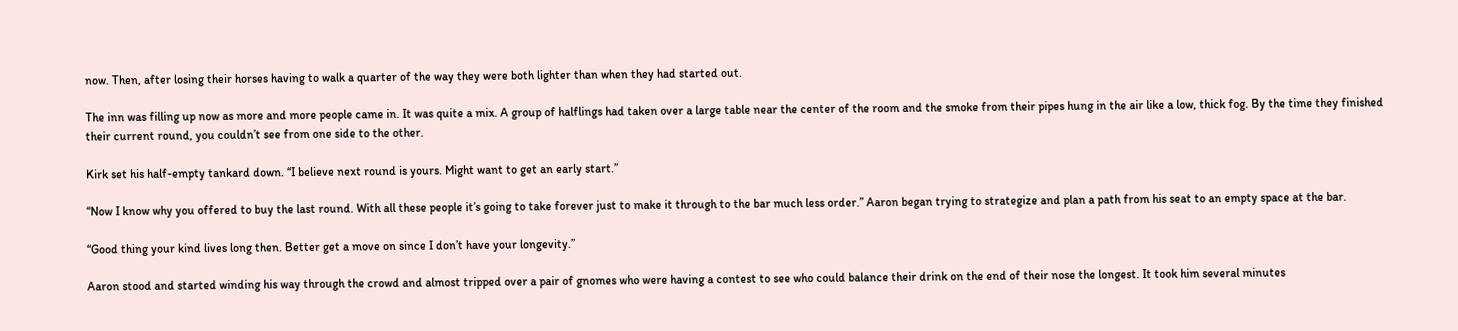now. Then, after losing their horses having to walk a quarter of the way they were both lighter than when they had started out.

The inn was filling up now as more and more people came in. It was quite a mix. A group of halflings had taken over a large table near the center of the room and the smoke from their pipes hung in the air like a low, thick fog. By the time they finished their current round, you couldn’t see from one side to the other.

Kirk set his half-empty tankard down. “I believe next round is yours. Might want to get an early start.”

“Now I know why you offered to buy the last round. With all these people it’s going to take forever just to make it through to the bar much less order.” Aaron began trying to strategize and plan a path from his seat to an empty space at the bar.

“Good thing your kind lives long then. Better get a move on since I don’t have your longevity.”

Aaron stood and started winding his way through the crowd and almost tripped over a pair of gnomes who were having a contest to see who could balance their drink on the end of their nose the longest. It took him several minutes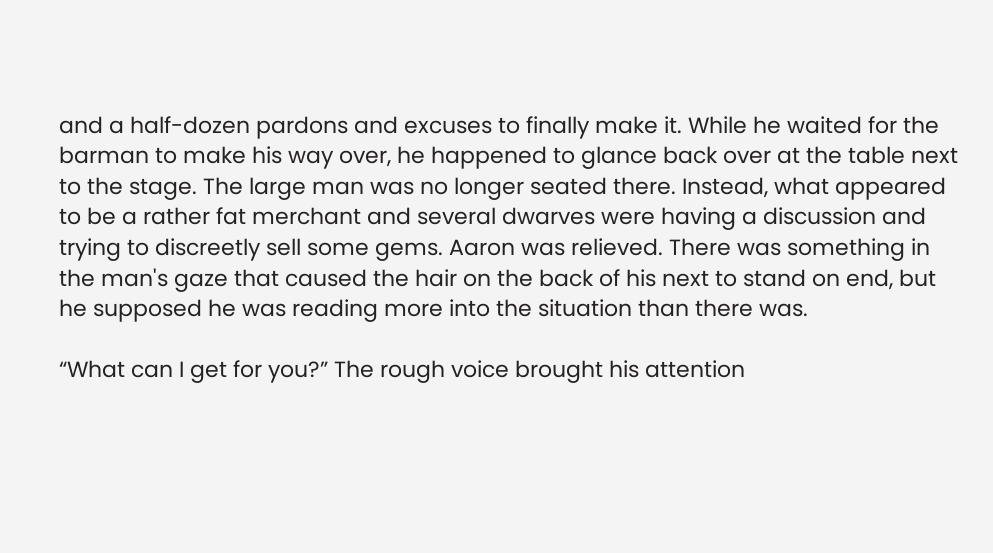and a half-dozen pardons and excuses to finally make it. While he waited for the barman to make his way over, he happened to glance back over at the table next to the stage. The large man was no longer seated there. Instead, what appeared to be a rather fat merchant and several dwarves were having a discussion and trying to discreetly sell some gems. Aaron was relieved. There was something in the man's gaze that caused the hair on the back of his next to stand on end, but he supposed he was reading more into the situation than there was.

“What can I get for you?” The rough voice brought his attention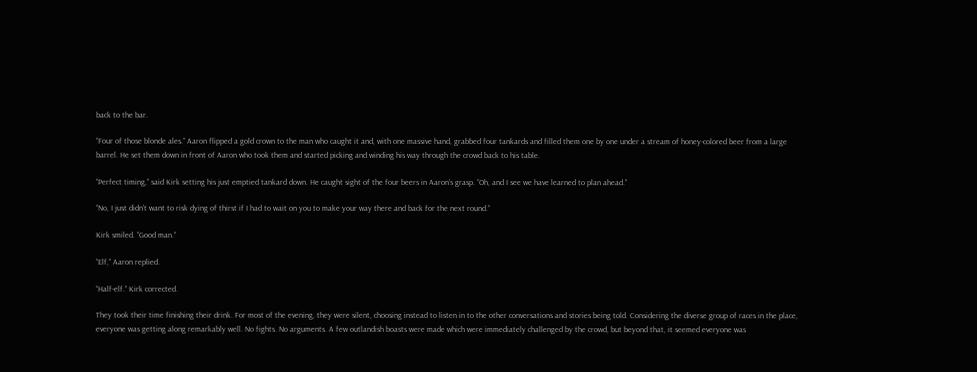back to the bar.

“Four of those blonde ales.” Aaron flipped a gold crown to the man who caught it and, with one massive hand, grabbed four tankards and filled them one by one under a stream of honey-colored beer from a large barrel. He set them down in front of Aaron who took them and started picking and winding his way through the crowd back to his table.

“Perfect timing,” said Kirk setting his just emptied tankard down. He caught sight of the four beers in Aaron’s grasp. “Oh, and I see we have learned to plan ahead.”

“No, I just didn’t want to risk dying of thirst if I had to wait on you to make your way there and back for the next round.”

Kirk smiled. “Good man.”

“Elf,” Aaron replied.

“Half-elf.” Kirk corrected.

They took their time finishing their drink. For most of the evening, they were silent, choosing instead to listen in to the other conversations and stories being told. Considering the diverse group of races in the place, everyone was getting along remarkably well. No fights. No arguments. A few outlandish boasts were made which were immediately challenged by the crowd, but beyond that, it seemed everyone was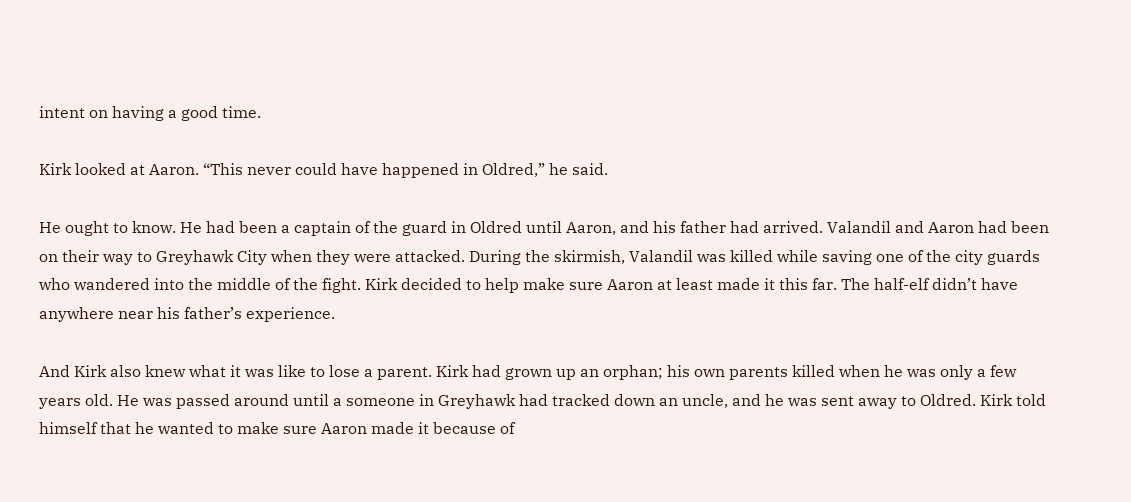intent on having a good time.

Kirk looked at Aaron. “This never could have happened in Oldred,” he said.

He ought to know. He had been a captain of the guard in Oldred until Aaron, and his father had arrived. Valandil and Aaron had been on their way to Greyhawk City when they were attacked. During the skirmish, Valandil was killed while saving one of the city guards who wandered into the middle of the fight. Kirk decided to help make sure Aaron at least made it this far. The half-elf didn’t have anywhere near his father’s experience.

And Kirk also knew what it was like to lose a parent. Kirk had grown up an orphan; his own parents killed when he was only a few years old. He was passed around until a someone in Greyhawk had tracked down an uncle, and he was sent away to Oldred. Kirk told himself that he wanted to make sure Aaron made it because of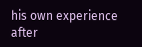his own experience after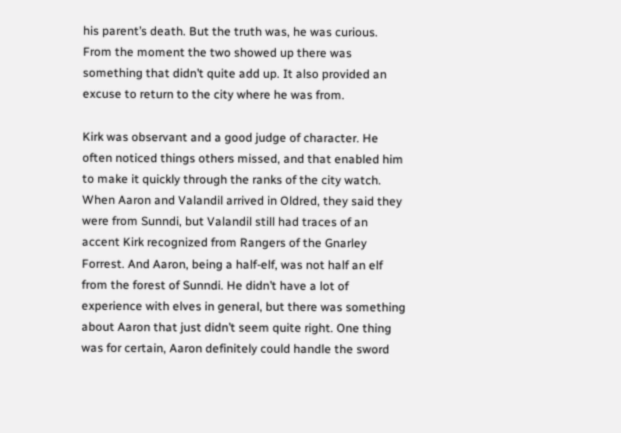his parent’s death. But the truth was, he was curious. From the moment the two showed up there was something that didn’t quite add up. It also provided an excuse to return to the city where he was from.

Kirk was observant and a good judge of character. He often noticed things others missed, and that enabled him to make it quickly through the ranks of the city watch. When Aaron and Valandil arrived in Oldred, they said they were from Sunndi, but Valandil still had traces of an accent Kirk recognized from Rangers of the Gnarley Forrest. And Aaron, being a half-elf, was not half an elf from the forest of Sunndi. He didn’t have a lot of experience with elves in general, but there was something about Aaron that just didn’t seem quite right. One thing was for certain, Aaron definitely could handle the sword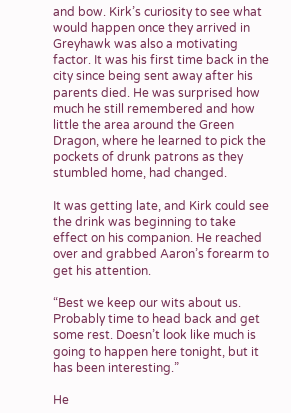and bow. Kirk’s curiosity to see what would happen once they arrived in Greyhawk was also a motivating factor. It was his first time back in the city since being sent away after his parents died. He was surprised how much he still remembered and how little the area around the Green Dragon, where he learned to pick the pockets of drunk patrons as they stumbled home, had changed.

It was getting late, and Kirk could see the drink was beginning to take effect on his companion. He reached over and grabbed Aaron’s forearm to get his attention.

“Best we keep our wits about us. Probably time to head back and get some rest. Doesn’t look like much is going to happen here tonight, but it has been interesting.”

He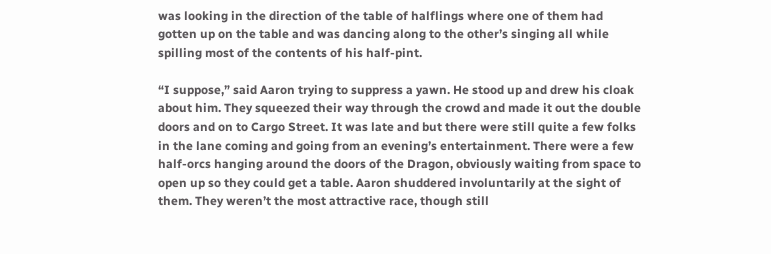was looking in the direction of the table of halflings where one of them had gotten up on the table and was dancing along to the other’s singing all while spilling most of the contents of his half-pint.

“I suppose,” said Aaron trying to suppress a yawn. He stood up and drew his cloak about him. They squeezed their way through the crowd and made it out the double doors and on to Cargo Street. It was late and but there were still quite a few folks in the lane coming and going from an evening’s entertainment. There were a few half-orcs hanging around the doors of the Dragon, obviously waiting from space to open up so they could get a table. Aaron shuddered involuntarily at the sight of them. They weren’t the most attractive race, though still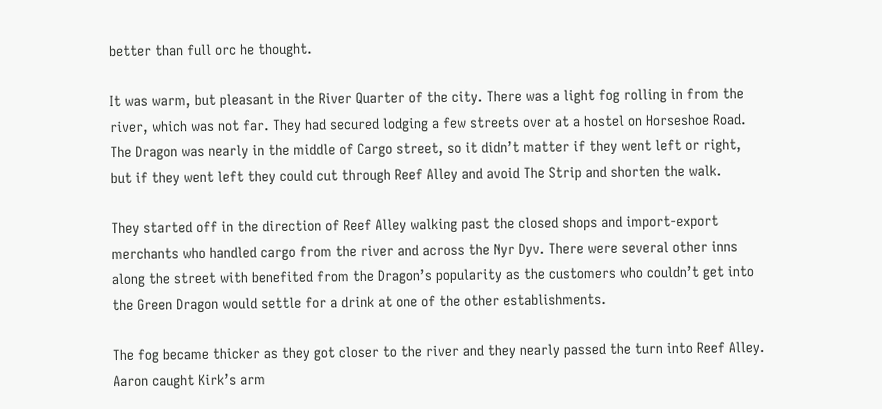better than full orc he thought.

It was warm, but pleasant in the River Quarter of the city. There was a light fog rolling in from the river, which was not far. They had secured lodging a few streets over at a hostel on Horseshoe Road. The Dragon was nearly in the middle of Cargo street, so it didn’t matter if they went left or right, but if they went left they could cut through Reef Alley and avoid The Strip and shorten the walk.

They started off in the direction of Reef Alley walking past the closed shops and import-export merchants who handled cargo from the river and across the Nyr Dyv. There were several other inns along the street with benefited from the Dragon’s popularity as the customers who couldn’t get into the Green Dragon would settle for a drink at one of the other establishments.

The fog became thicker as they got closer to the river and they nearly passed the turn into Reef Alley. Aaron caught Kirk’s arm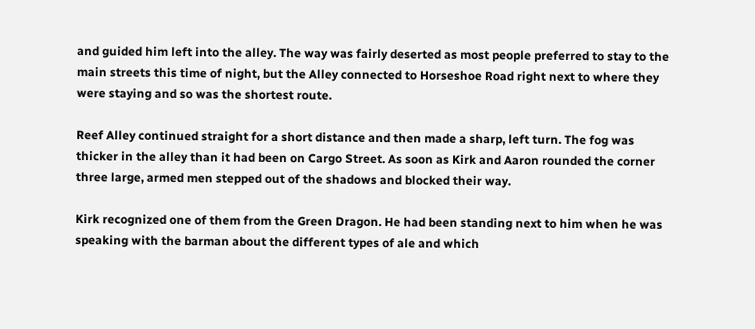and guided him left into the alley. The way was fairly deserted as most people preferred to stay to the main streets this time of night, but the Alley connected to Horseshoe Road right next to where they were staying and so was the shortest route.

Reef Alley continued straight for a short distance and then made a sharp, left turn. The fog was thicker in the alley than it had been on Cargo Street. As soon as Kirk and Aaron rounded the corner three large, armed men stepped out of the shadows and blocked their way.

Kirk recognized one of them from the Green Dragon. He had been standing next to him when he was speaking with the barman about the different types of ale and which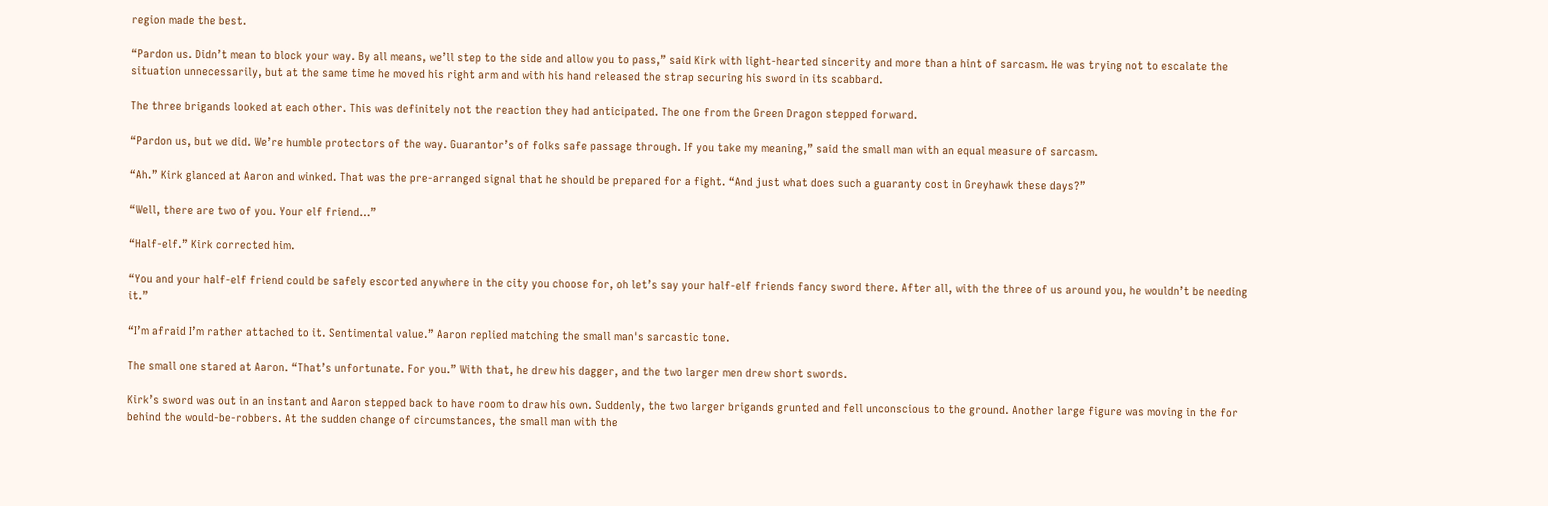region made the best.

“Pardon us. Didn’t mean to block your way. By all means, we’ll step to the side and allow you to pass,” said Kirk with light-hearted sincerity and more than a hint of sarcasm. He was trying not to escalate the situation unnecessarily, but at the same time he moved his right arm and with his hand released the strap securing his sword in its scabbard.

The three brigands looked at each other. This was definitely not the reaction they had anticipated. The one from the Green Dragon stepped forward.

“Pardon us, but we did. We’re humble protectors of the way. Guarantor’s of folks safe passage through. If you take my meaning,” said the small man with an equal measure of sarcasm.

“Ah.” Kirk glanced at Aaron and winked. That was the pre-arranged signal that he should be prepared for a fight. “And just what does such a guaranty cost in Greyhawk these days?”

“Well, there are two of you. Your elf friend…”

“Half-elf.” Kirk corrected him.

“You and your half-elf friend could be safely escorted anywhere in the city you choose for, oh let’s say your half-elf friends fancy sword there. After all, with the three of us around you, he wouldn’t be needing it.”

“I’m afraid I’m rather attached to it. Sentimental value.” Aaron replied matching the small man's sarcastic tone.

The small one stared at Aaron. “That’s unfortunate. For you.” With that, he drew his dagger, and the two larger men drew short swords.

Kirk’s sword was out in an instant and Aaron stepped back to have room to draw his own. Suddenly, the two larger brigands grunted and fell unconscious to the ground. Another large figure was moving in the for behind the would-be-robbers. At the sudden change of circumstances, the small man with the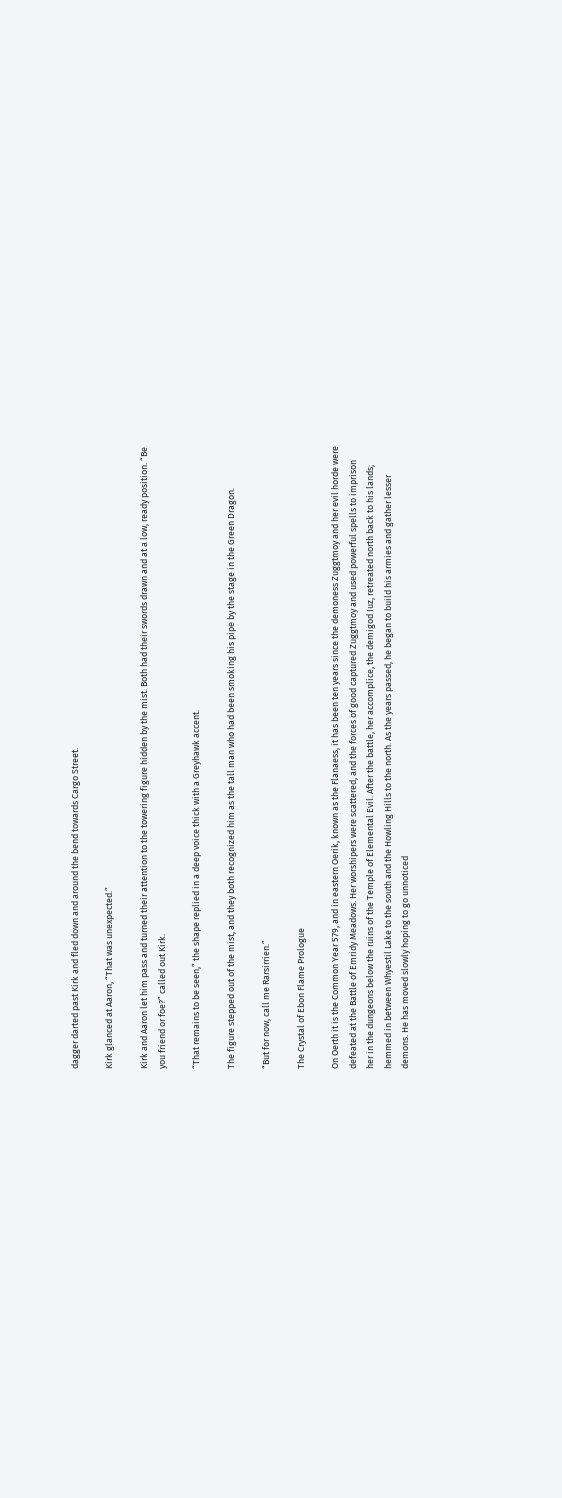dagger darted past Kirk and fled down and around the bend towards Cargo Street.

Kirk glanced at Aaron, “That was unexpected.”

Kirk and Aaron let him pass and turned their attention to the towering figure hidden by the mist. Both had their swords drawn and at a low, ready position. “Be you friend or foe?” called out Kirk.

“That remains to be seen,” the shape replied in a deep voice thick with a Greyhawk accent.

The figure stepped out of the mist, and they both recognized him as the tall man who had been smoking his pipe by the stage in the Green Dragon.

“But for now, call me Rarsirrien.”

The Crystal of Ebon Flame Prologue

On Oerth it is the Common Year 579, and in eastern Oerik, known as the Flanaess, it has been ten years since the demoness Zuggtmoy and her evil horde were defeated at the Battle of Emridy Meadows. Her worshipers were scattered, and the forces of good captured Zuggtmoy and used powerful spells to imprison her in the dungeons below the ruins of the Temple of Elemental Evil. After the battle, her accomplice, the demigod Iuz, retreated north back to his lands; hemmed in between Whyestil Lake to the south and the Howling Hills to the north. As the years passed, he began to build his armies and gather lesser demons. He has moved slowly hoping to go unnoticed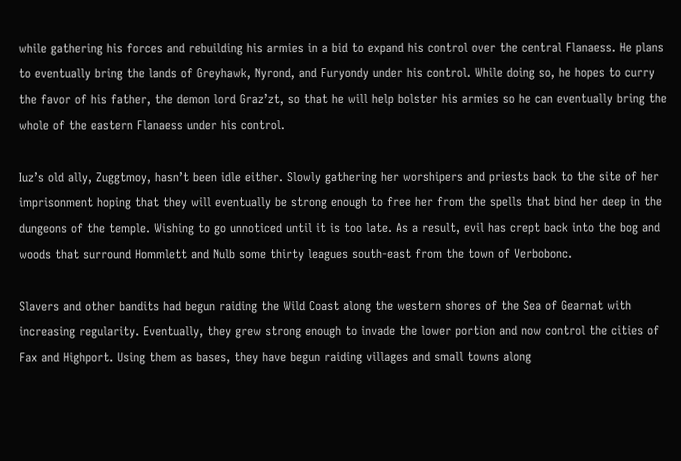while gathering his forces and rebuilding his armies in a bid to expand his control over the central Flanaess. He plans to eventually bring the lands of Greyhawk, Nyrond, and Furyondy under his control. While doing so, he hopes to curry the favor of his father, the demon lord Graz’zt, so that he will help bolster his armies so he can eventually bring the whole of the eastern Flanaess under his control.

Iuz’s old ally, Zuggtmoy, hasn’t been idle either. Slowly gathering her worshipers and priests back to the site of her imprisonment hoping that they will eventually be strong enough to free her from the spells that bind her deep in the dungeons of the temple. Wishing to go unnoticed until it is too late. As a result, evil has crept back into the bog and woods that surround Hommlett and Nulb some thirty leagues south-east from the town of Verbobonc.

Slavers and other bandits had begun raiding the Wild Coast along the western shores of the Sea of Gearnat with increasing regularity. Eventually, they grew strong enough to invade the lower portion and now control the cities of Fax and Highport. Using them as bases, they have begun raiding villages and small towns along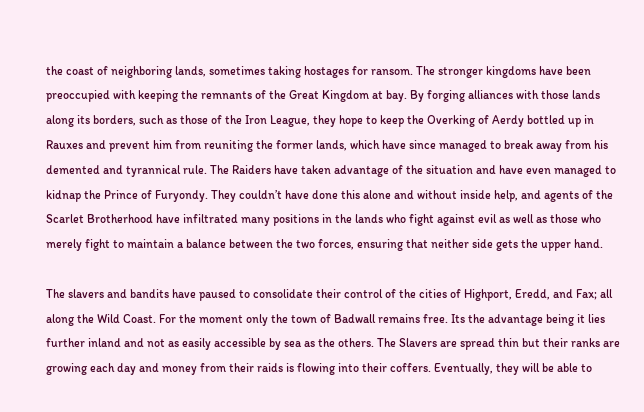the coast of neighboring lands, sometimes taking hostages for ransom. The stronger kingdoms have been preoccupied with keeping the remnants of the Great Kingdom at bay. By forging alliances with those lands along its borders, such as those of the Iron League, they hope to keep the Overking of Aerdy bottled up in Rauxes and prevent him from reuniting the former lands, which have since managed to break away from his demented and tyrannical rule. The Raiders have taken advantage of the situation and have even managed to kidnap the Prince of Furyondy. They couldn’t have done this alone and without inside help, and agents of the Scarlet Brotherhood have infiltrated many positions in the lands who fight against evil as well as those who merely fight to maintain a balance between the two forces, ensuring that neither side gets the upper hand.

The slavers and bandits have paused to consolidate their control of the cities of Highport, Eredd, and Fax; all along the Wild Coast. For the moment only the town of Badwall remains free. Its the advantage being it lies further inland and not as easily accessible by sea as the others. The Slavers are spread thin but their ranks are growing each day and money from their raids is flowing into their coffers. Eventually, they will be able to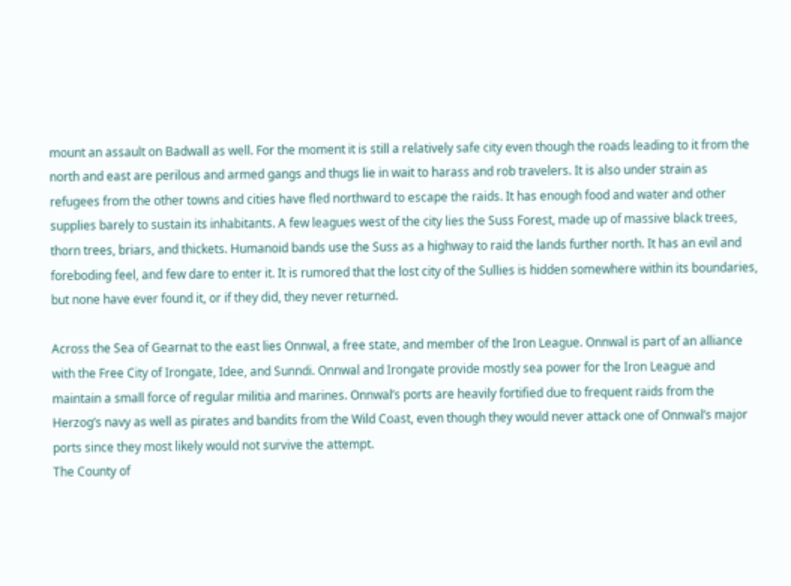mount an assault on Badwall as well. For the moment it is still a relatively safe city even though the roads leading to it from the north and east are perilous and armed gangs and thugs lie in wait to harass and rob travelers. It is also under strain as refugees from the other towns and cities have fled northward to escape the raids. It has enough food and water and other supplies barely to sustain its inhabitants. A few leagues west of the city lies the Suss Forest, made up of massive black trees, thorn trees, briars, and thickets. Humanoid bands use the Suss as a highway to raid the lands further north. It has an evil and foreboding feel, and few dare to enter it. It is rumored that the lost city of the Sullies is hidden somewhere within its boundaries, but none have ever found it, or if they did, they never returned.

Across the Sea of Gearnat to the east lies Onnwal, a free state, and member of the Iron League. Onnwal is part of an alliance with the Free City of Irongate, Idee, and Sunndi. Onnwal and Irongate provide mostly sea power for the Iron League and maintain a small force of regular militia and marines. Onnwal’s ports are heavily fortified due to frequent raids from the Herzog’s navy as well as pirates and bandits from the Wild Coast, even though they would never attack one of Onnwal’s major ports since they most likely would not survive the attempt.
The County of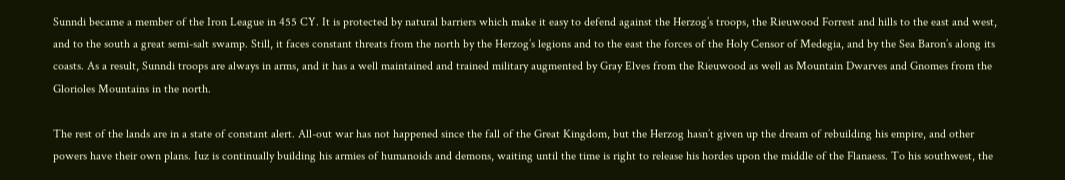Sunndi became a member of the Iron League in 455 CY. It is protected by natural barriers which make it easy to defend against the Herzog’s troops, the Rieuwood Forrest and hills to the east and west, and to the south a great semi-salt swamp. Still, it faces constant threats from the north by the Herzog’s legions and to the east the forces of the Holy Censor of Medegia, and by the Sea Baron’s along its coasts. As a result, Sunndi troops are always in arms, and it has a well maintained and trained military augmented by Gray Elves from the Rieuwood as well as Mountain Dwarves and Gnomes from the Glorioles Mountains in the north.

The rest of the lands are in a state of constant alert. All-out war has not happened since the fall of the Great Kingdom, but the Herzog hasn’t given up the dream of rebuilding his empire, and other powers have their own plans. Iuz is continually building his armies of humanoids and demons, waiting until the time is right to release his hordes upon the middle of the Flanaess. To his southwest, the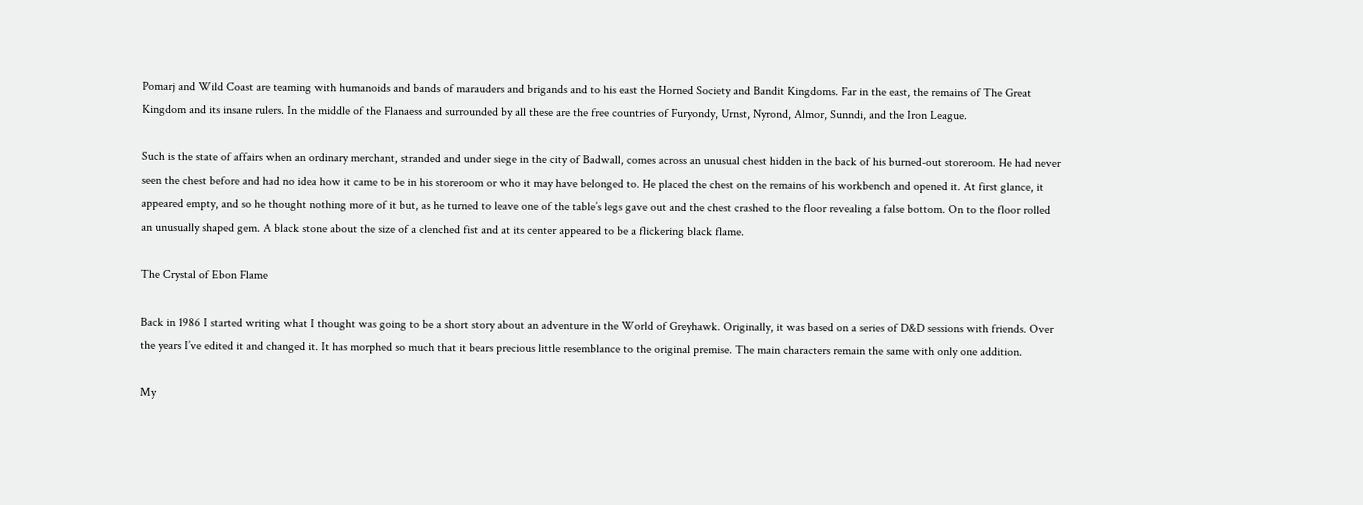Pomarj and Wild Coast are teaming with humanoids and bands of marauders and brigands and to his east the Horned Society and Bandit Kingdoms. Far in the east, the remains of The Great Kingdom and its insane rulers. In the middle of the Flanaess and surrounded by all these are the free countries of Furyondy, Urnst, Nyrond, Almor, Sunndi, and the Iron League.

Such is the state of affairs when an ordinary merchant, stranded and under siege in the city of Badwall, comes across an unusual chest hidden in the back of his burned-out storeroom. He had never seen the chest before and had no idea how it came to be in his storeroom or who it may have belonged to. He placed the chest on the remains of his workbench and opened it. At first glance, it appeared empty, and so he thought nothing more of it but, as he turned to leave one of the table’s legs gave out and the chest crashed to the floor revealing a false bottom. On to the floor rolled an unusually shaped gem. A black stone about the size of a clenched fist and at its center appeared to be a flickering black flame.

The Crystal of Ebon Flame

Back in 1986 I started writing what I thought was going to be a short story about an adventure in the World of Greyhawk. Originally, it was based on a series of D&D sessions with friends. Over the years I’ve edited it and changed it. It has morphed so much that it bears precious little resemblance to the original premise. The main characters remain the same with only one addition.

My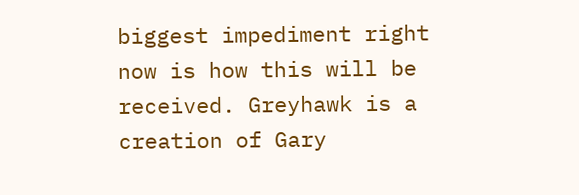biggest impediment right now is how this will be received. Greyhawk is a creation of Gary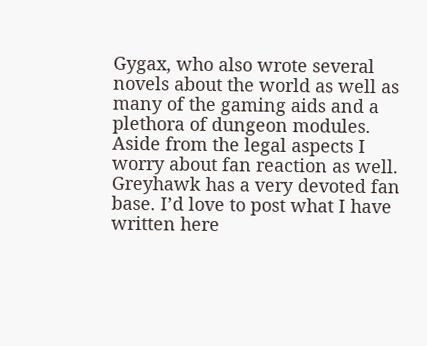Gygax, who also wrote several novels about the world as well as many of the gaming aids and a plethora of dungeon modules. Aside from the legal aspects I worry about fan reaction as well. Greyhawk has a very devoted fan base. I’d love to post what I have written here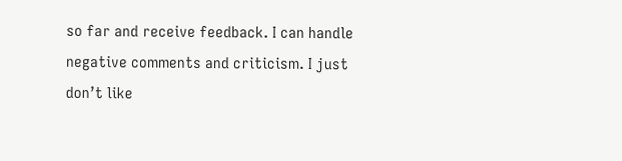so far and receive feedback. I can handle negative comments and criticism. I just don’t like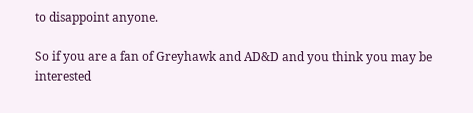to disappoint anyone.

So if you are a fan of Greyhawk and AD&D and you think you may be interested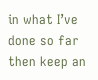in what I’ve done so far then keep an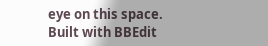eye on this space.
Built with BBEdit